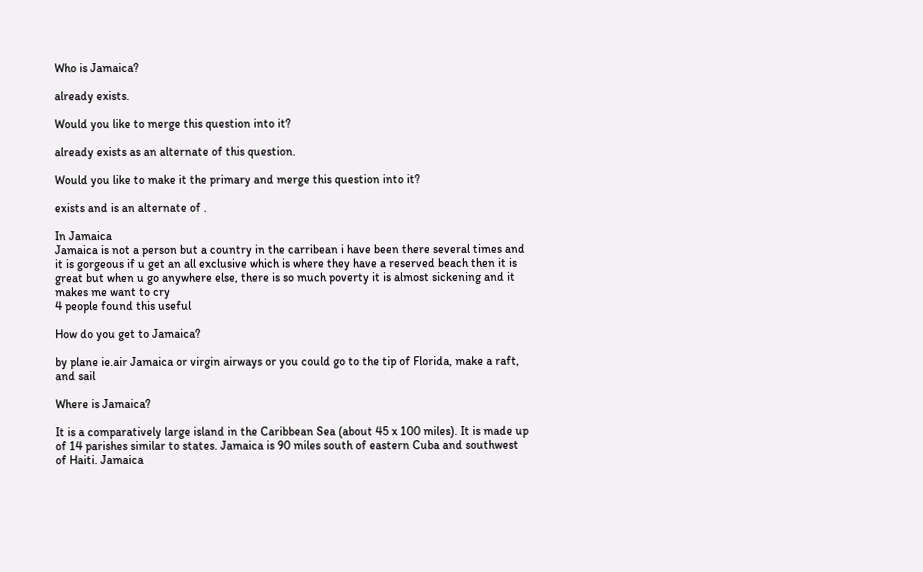Who is Jamaica?

already exists.

Would you like to merge this question into it?

already exists as an alternate of this question.

Would you like to make it the primary and merge this question into it?

exists and is an alternate of .

In Jamaica
Jamaica is not a person but a country in the carribean i have been there several times and it is gorgeous if u get an all exclusive which is where they have a reserved beach then it is great but when u go anywhere else, there is so much poverty it is almost sickening and it makes me want to cry
4 people found this useful

How do you get to Jamaica?

by plane ie.air Jamaica or virgin airways or you could go to the tip of Florida, make a raft, and sail

Where is Jamaica?

It is a comparatively large island in the Caribbean Sea (about 45 x 100 miles). It is made up of 14 parishes similar to states. Jamaica is 90 miles south of eastern Cuba and southwest of Haiti. Jamaica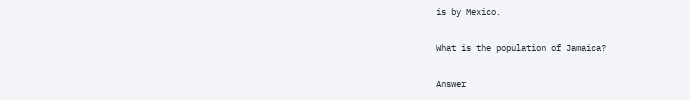is by Mexico.

What is the population of Jamaica?

Answer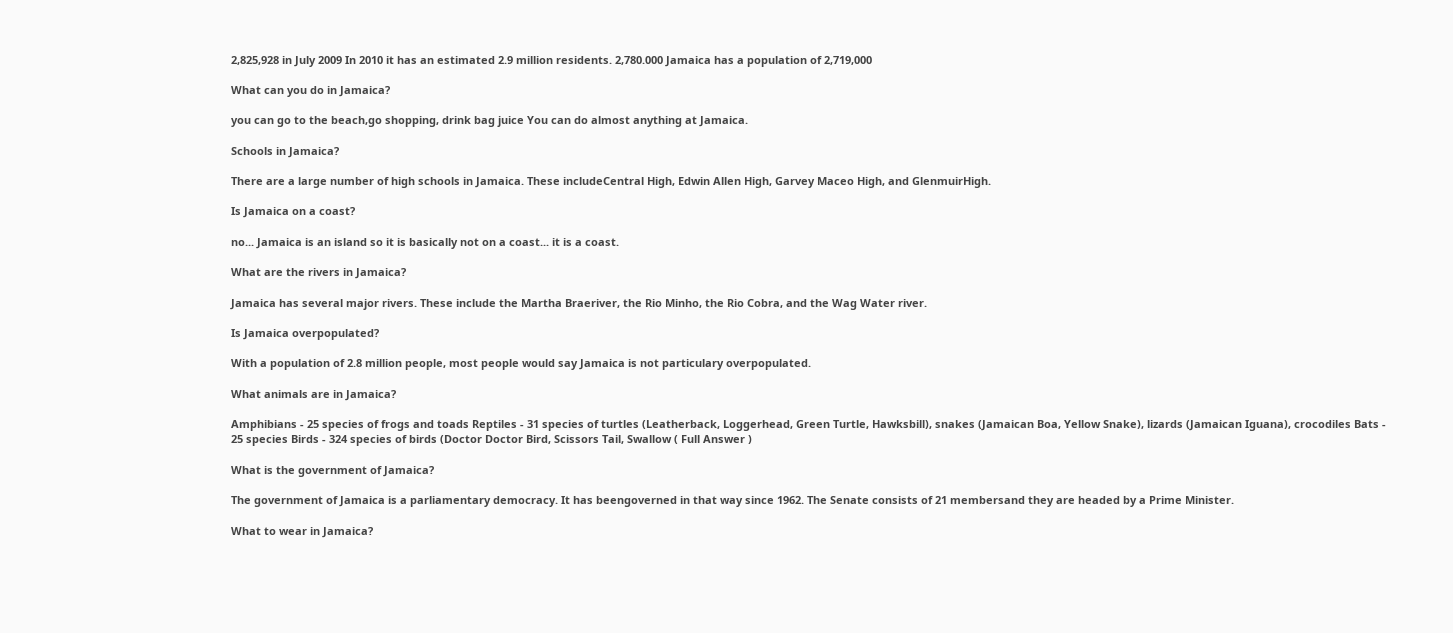2,825,928 in July 2009 In 2010 it has an estimated 2.9 million residents. 2,780.000 Jamaica has a population of 2,719,000

What can you do in Jamaica?

you can go to the beach,go shopping, drink bag juice You can do almost anything at Jamaica.

Schools in Jamaica?

There are a large number of high schools in Jamaica. These includeCentral High, Edwin Allen High, Garvey Maceo High, and GlenmuirHigh.

Is Jamaica on a coast?

no... Jamaica is an island so it is basically not on a coast... it is a coast.

What are the rivers in Jamaica?

Jamaica has several major rivers. These include the Martha Braeriver, the Rio Minho, the Rio Cobra, and the Wag Water river.

Is Jamaica overpopulated?

With a population of 2.8 million people, most people would say Jamaica is not particulary overpopulated.

What animals are in Jamaica?

Amphibians - 25 species of frogs and toads Reptiles - 31 species of turtles (Leatherback, Loggerhead, Green Turtle, Hawksbill), snakes (Jamaican Boa, Yellow Snake), lizards (Jamaican Iguana), crocodiles Bats - 25 species Birds - 324 species of birds (Doctor Doctor Bird, Scissors Tail, Swallow ( Full Answer )

What is the government of Jamaica?

The government of Jamaica is a parliamentary democracy. It has beengoverned in that way since 1962. The Senate consists of 21 membersand they are headed by a Prime Minister.

What to wear in Jamaica?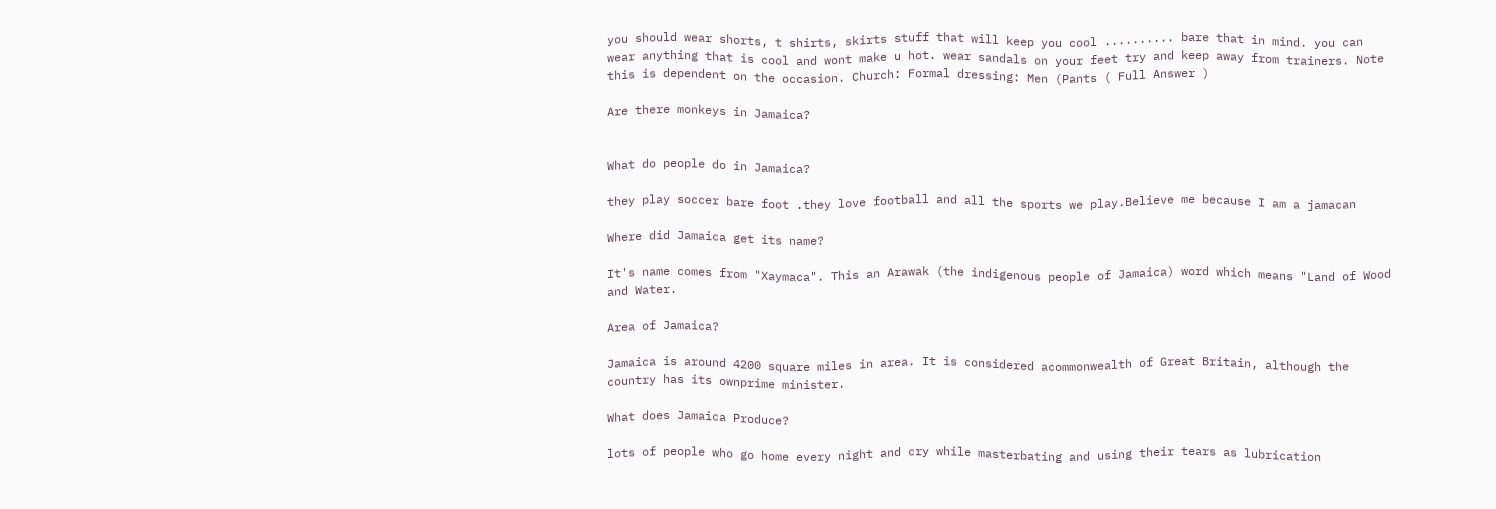you should wear shorts, t shirts, skirts stuff that will keep you cool .......... bare that in mind. you can wear anything that is cool and wont make u hot. wear sandals on your feet try and keep away from trainers. Note this is dependent on the occasion. Church: Formal dressing: Men (Pants ( Full Answer )

Are there monkeys in Jamaica?


What do people do in Jamaica?

they play soccer bare foot .they love football and all the sports we play.Believe me because I am a jamacan

Where did Jamaica get its name?

It's name comes from "Xaymaca". This an Arawak (the indigenous people of Jamaica) word which means "Land of Wood and Water.

Area of Jamaica?

Jamaica is around 4200 square miles in area. It is considered acommonwealth of Great Britain, although the country has its ownprime minister.

What does Jamaica Produce?

lots of people who go home every night and cry while masterbating and using their tears as lubrication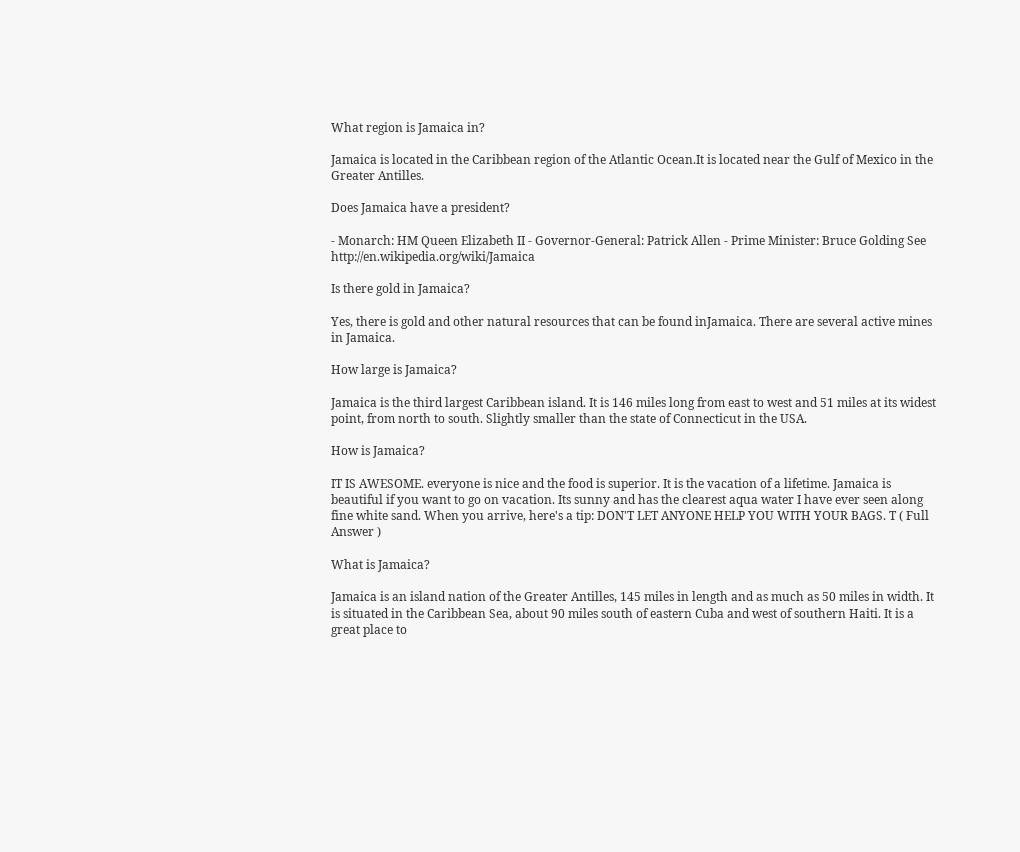What region is Jamaica in?

Jamaica is located in the Caribbean region of the Atlantic Ocean.It is located near the Gulf of Mexico in the Greater Antilles.

Does Jamaica have a president?

- Monarch: HM Queen Elizabeth II - Governor-General: Patrick Allen - Prime Minister: Bruce Golding See http://en.wikipedia.org/wiki/Jamaica

Is there gold in Jamaica?

Yes, there is gold and other natural resources that can be found inJamaica. There are several active mines in Jamaica.

How large is Jamaica?

Jamaica is the third largest Caribbean island. It is 146 miles long from east to west and 51 miles at its widest point, from north to south. Slightly smaller than the state of Connecticut in the USA.

How is Jamaica?

IT IS AWESOME. everyone is nice and the food is superior. It is the vacation of a lifetime. Jamaica is beautiful if you want to go on vacation. Its sunny and has the clearest aqua water I have ever seen along fine white sand. When you arrive, here's a tip: DON'T LET ANYONE HELP YOU WITH YOUR BAGS. T ( Full Answer )

What is Jamaica?

Jamaica is an island nation of the Greater Antilles, 145 miles in length and as much as 50 miles in width. It is situated in the Caribbean Sea, about 90 miles south of eastern Cuba and west of southern Haiti. It is a great place to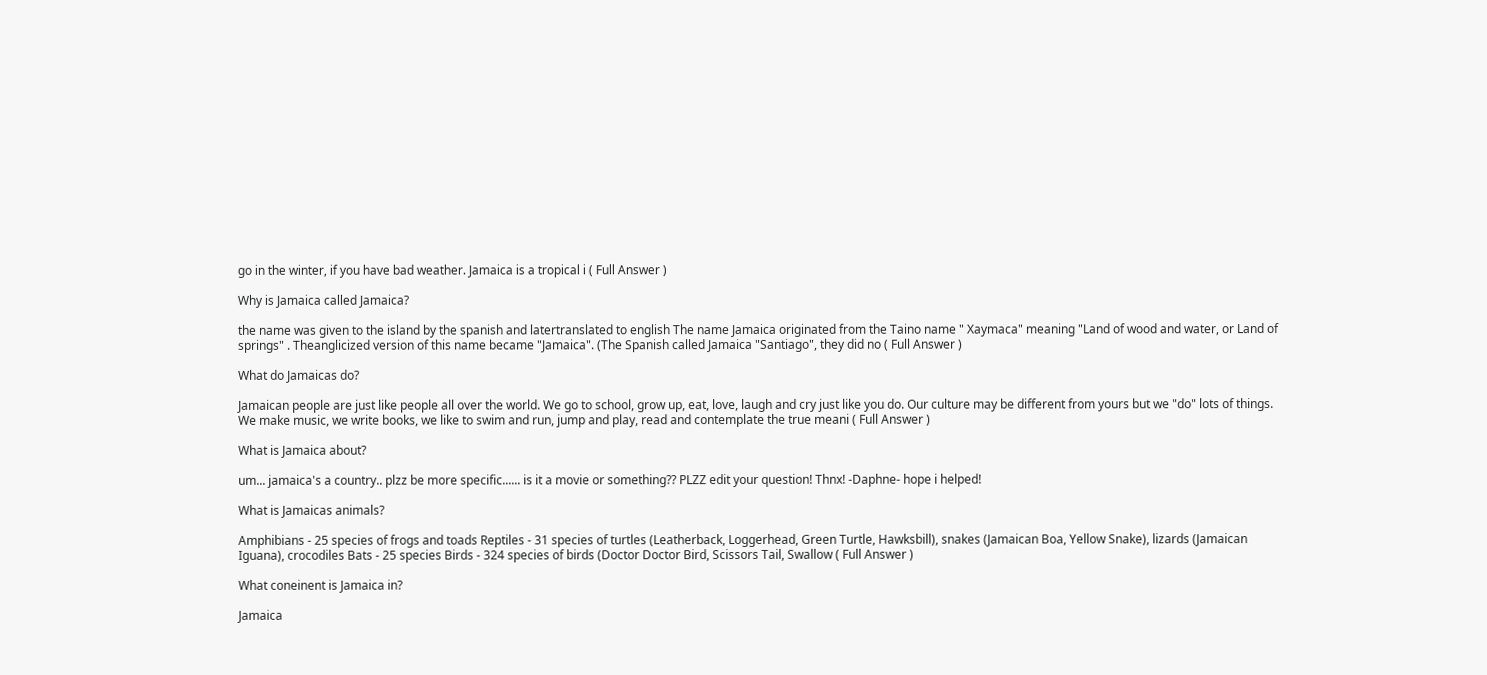go in the winter, if you have bad weather. Jamaica is a tropical i ( Full Answer )

Why is Jamaica called Jamaica?

the name was given to the island by the spanish and latertranslated to english The name Jamaica originated from the Taino name " Xaymaca" meaning "Land of wood and water, or Land of springs" . Theanglicized version of this name became "Jamaica". (The Spanish called Jamaica "Santiago", they did no ( Full Answer )

What do Jamaicas do?

Jamaican people are just like people all over the world. We go to school, grow up, eat, love, laugh and cry just like you do. Our culture may be different from yours but we "do" lots of things. We make music, we write books, we like to swim and run, jump and play, read and contemplate the true meani ( Full Answer )

What is Jamaica about?

um... jamaica's a country.. plzz be more specific...... is it a movie or something?? PLZZ edit your question! Thnx! -Daphne- hope i helped!

What is Jamaicas animals?

Amphibians - 25 species of frogs and toads Reptiles - 31 species of turtles (Leatherback, Loggerhead, Green Turtle, Hawksbill), snakes (Jamaican Boa, Yellow Snake), lizards (Jamaican Iguana), crocodiles Bats - 25 species Birds - 324 species of birds (Doctor Doctor Bird, Scissors Tail, Swallow ( Full Answer )

What coneinent is Jamaica in?

Jamaica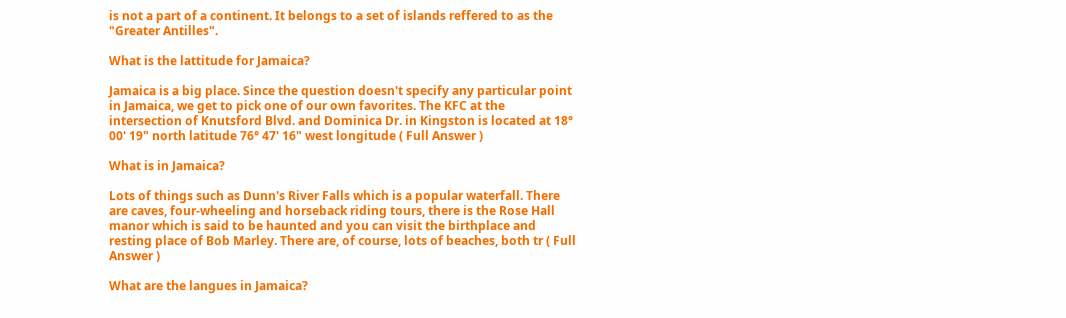is not a part of a continent. It belongs to a set of islands reffered to as the "Greater Antilles".

What is the lattitude for Jamaica?

Jamaica is a big place. Since the question doesn't specify any particular point in Jamaica, we get to pick one of our own favorites. The KFC at the intersection of Knutsford Blvd. and Dominica Dr. in Kingston is located at 18° 00' 19" north latitude 76° 47' 16" west longitude ( Full Answer )

What is in Jamaica?

Lots of things such as Dunn's River Falls which is a popular waterfall. There are caves, four-wheeling and horseback riding tours, there is the Rose Hall manor which is said to be haunted and you can visit the birthplace and resting place of Bob Marley. There are, of course, lots of beaches, both tr ( Full Answer )

What are the langues in Jamaica?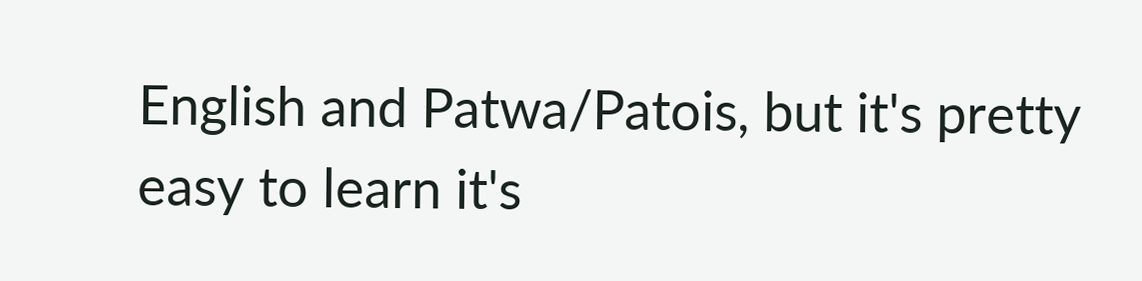English and Patwa/Patois, but it's pretty easy to learn it's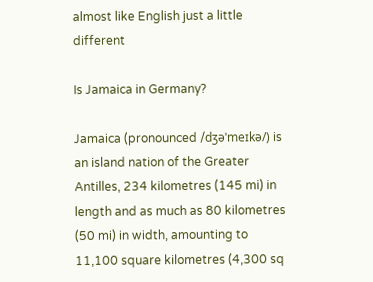almost like English just a little different

Is Jamaica in Germany?

Jamaica (pronounced /dʒəˈmeɪkə/) is an island nation of the Greater Antilles, 234 kilometres (145 mi) in length and as much as 80 kilometres (50 mi) in width, amounting to 11,100 square kilometres (4,300 sq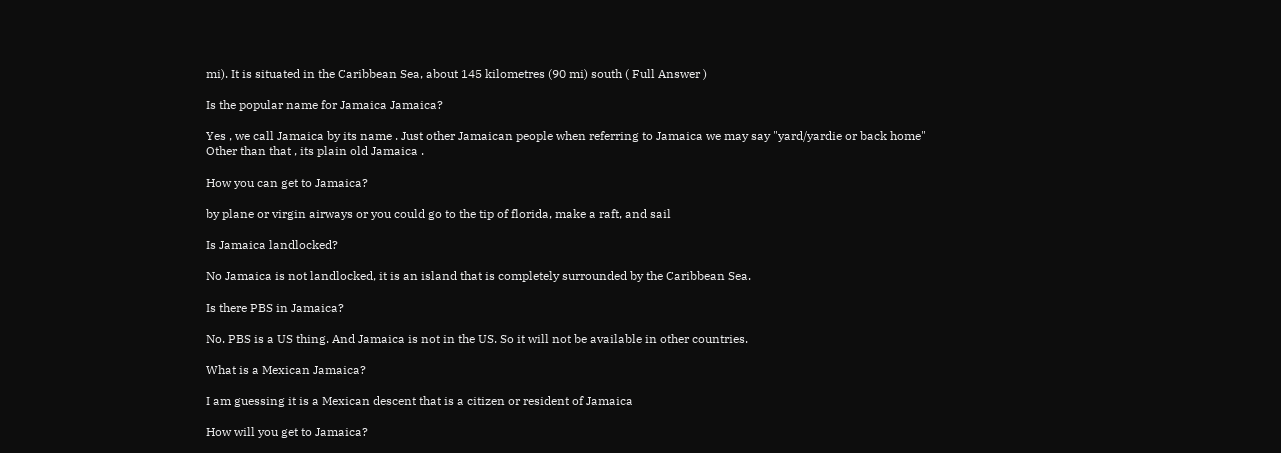mi). It is situated in the Caribbean Sea, about 145 kilometres (90 mi) south ( Full Answer )

Is the popular name for Jamaica Jamaica?

Yes , we call Jamaica by its name . Just other Jamaican people when referring to Jamaica we may say "yard/yardie or back home" Other than that , its plain old Jamaica .

How you can get to Jamaica?

by plane or virgin airways or you could go to the tip of florida, make a raft, and sail

Is Jamaica landlocked?

No Jamaica is not landlocked, it is an island that is completely surrounded by the Caribbean Sea.

Is there PBS in Jamaica?

No. PBS is a US thing. And Jamaica is not in the US. So it will not be available in other countries.

What is a Mexican Jamaica?

I am guessing it is a Mexican descent that is a citizen or resident of Jamaica

How will you get to Jamaica?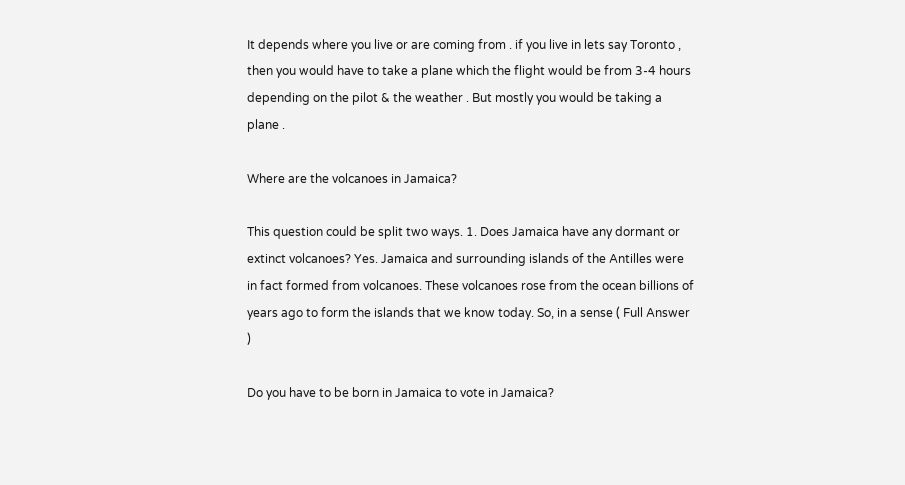It depends where you live or are coming from . if you live in lets say Toronto , then you would have to take a plane which the flight would be from 3-4 hours depending on the pilot & the weather . But mostly you would be taking a plane .

Where are the volcanoes in Jamaica?

This question could be split two ways. 1. Does Jamaica have any dormant or extinct volcanoes? Yes. Jamaica and surrounding islands of the Antilles were in fact formed from volcanoes. These volcanoes rose from the ocean billions of years ago to form the islands that we know today. So, in a sense ( Full Answer )

Do you have to be born in Jamaica to vote in Jamaica?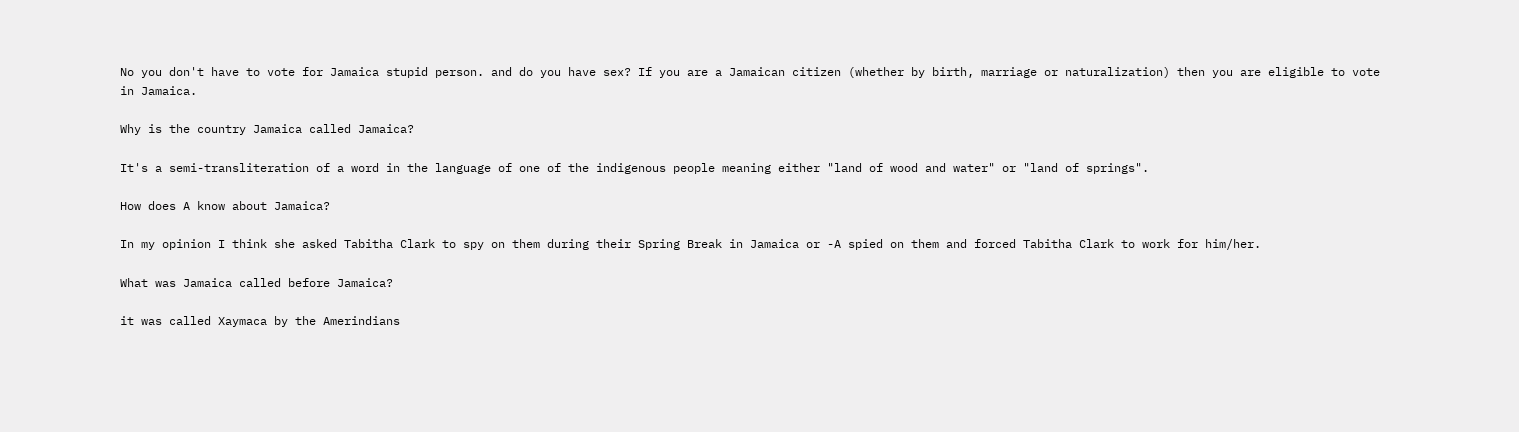No you don't have to vote for Jamaica stupid person. and do you have sex? If you are a Jamaican citizen (whether by birth, marriage or naturalization) then you are eligible to vote in Jamaica.

Why is the country Jamaica called Jamaica?

It's a semi-transliteration of a word in the language of one of the indigenous people meaning either "land of wood and water" or "land of springs".

How does A know about Jamaica?

In my opinion I think she asked Tabitha Clark to spy on them during their Spring Break in Jamaica or -A spied on them and forced Tabitha Clark to work for him/her.

What was Jamaica called before Jamaica?

it was called Xaymaca by the Amerindians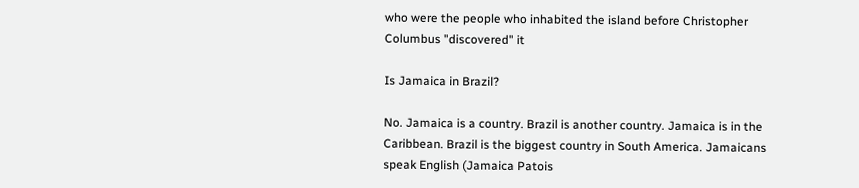who were the people who inhabited the island before Christopher Columbus "discovered" it

Is Jamaica in Brazil?

No. Jamaica is a country. Brazil is another country. Jamaica is in the Caribbean. Brazil is the biggest country in South America. Jamaicans speak English (Jamaica Patois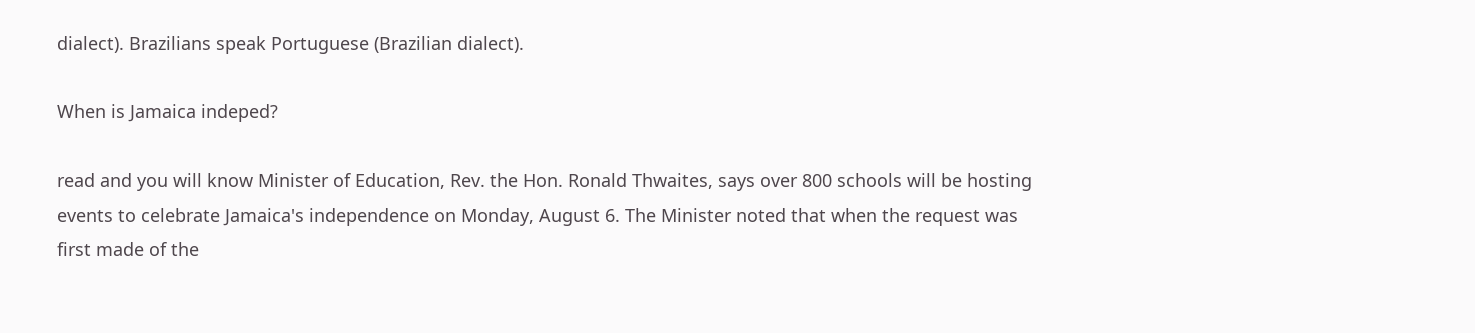dialect). Brazilians speak Portuguese (Brazilian dialect).

When is Jamaica indeped?

read and you will know Minister of Education, Rev. the Hon. Ronald Thwaites, says over 800 schools will be hosting events to celebrate Jamaica's independence on Monday, August 6. The Minister noted that when the request was first made of the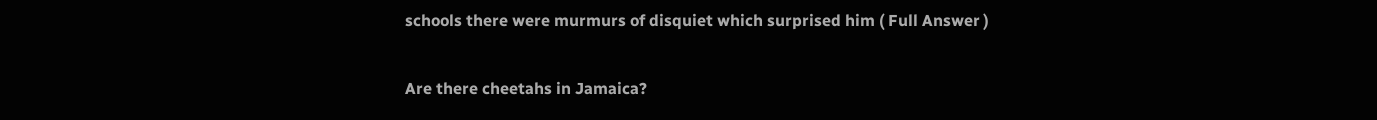schools there were murmurs of disquiet which surprised him ( Full Answer )

Are there cheetahs in Jamaica?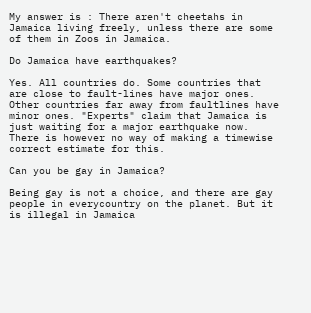My answer is : There aren't cheetahs in Jamaica living freely, unless there are some of them in Zoos in Jamaica.

Do Jamaica have earthquakes?

Yes. All countries do. Some countries that are close to fault-lines have major ones. Other countries far away from faultlines have minor ones. "Experts" claim that Jamaica is just waiting for a major earthquake now. There is however no way of making a timewise correct estimate for this.

Can you be gay in Jamaica?

Being gay is not a choice, and there are gay people in everycountry on the planet. But it is illegal in Jamaica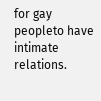for gay peopleto have intimate relations.